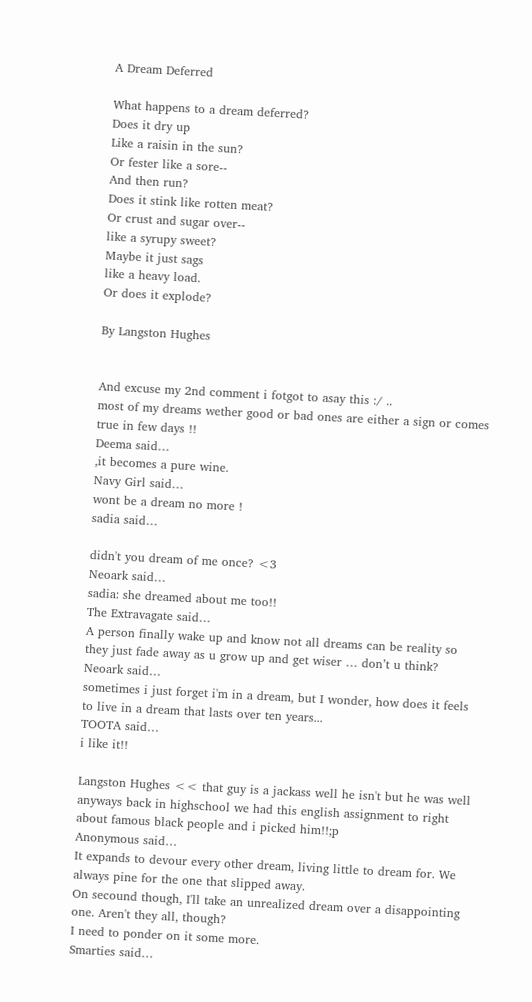A Dream Deferred

What happens to a dream deferred?
Does it dry up
Like a raisin in the sun?
Or fester like a sore--
And then run?
Does it stink like rotten meat?
Or crust and sugar over--
like a syrupy sweet?
Maybe it just sags
like a heavy load.
Or does it explode?

By Langston Hughes


And excuse my 2nd comment i fotgot to asay this :/ ..
most of my dreams wether good or bad ones are either a sign or comes true in few days !!
Deema said…
,it becomes a pure wine.
Navy Girl said…
wont be a dream no more !
sadia said…

didn't you dream of me once? <3
Neoark said…
sadia: she dreamed about me too!!
The Extravagate said…
A person finally wake up and know not all dreams can be reality so they just fade away as u grow up and get wiser … don’t u think?
Neoark said…
sometimes i just forget i'm in a dream, but I wonder, how does it feels to live in a dream that lasts over ten years...
TOOTA said…
i like it!!

Langston Hughes << that guy is a jackass well he isn't but he was well anyways back in highschool we had this english assignment to right about famous black people and i picked him!!;p
Anonymous said…
It expands to devour every other dream, living little to dream for. We always pine for the one that slipped away.
On secound though, I'll take an unrealized dream over a disappointing one. Aren't they all, though?
I need to ponder on it some more.
Smarties said…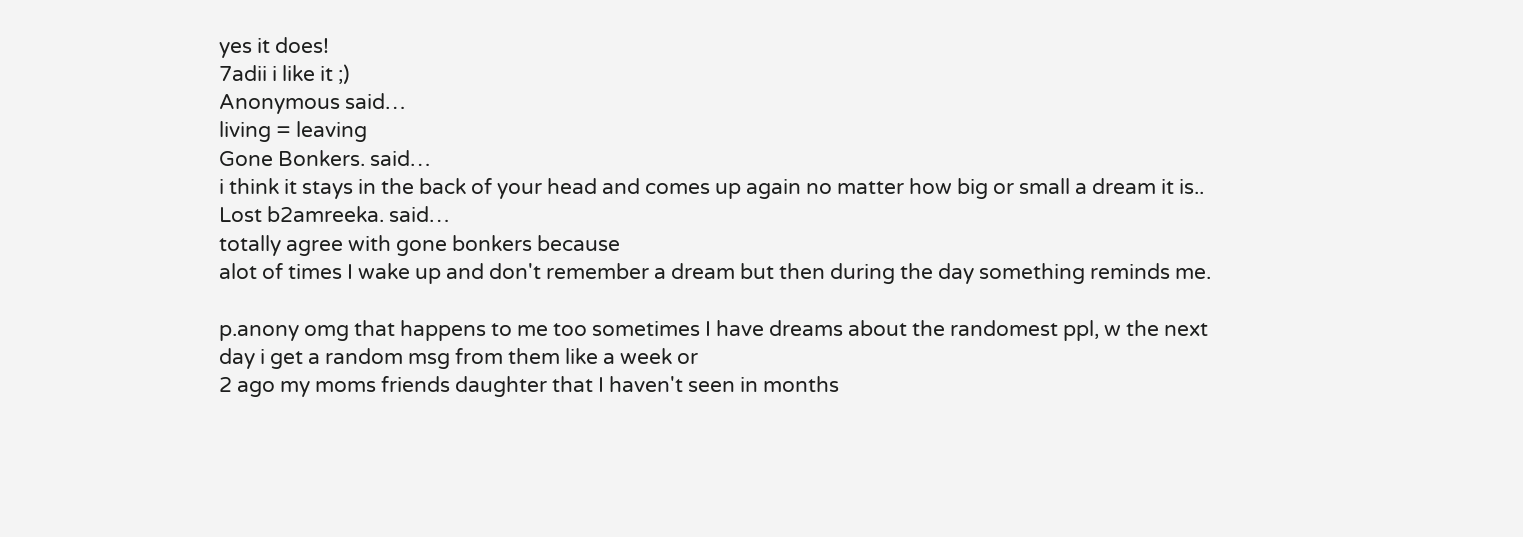yes it does!
7adii i like it ;)
Anonymous said…
living = leaving
Gone Bonkers. said…
i think it stays in the back of your head and comes up again no matter how big or small a dream it is..
Lost b2amreeka. said…
totally agree with gone bonkers because
alot of times I wake up and don't remember a dream but then during the day something reminds me.

p.anony omg that happens to me too sometimes I have dreams about the randomest ppl, w the next
day i get a random msg from them like a week or
2 ago my moms friends daughter that I haven't seen in months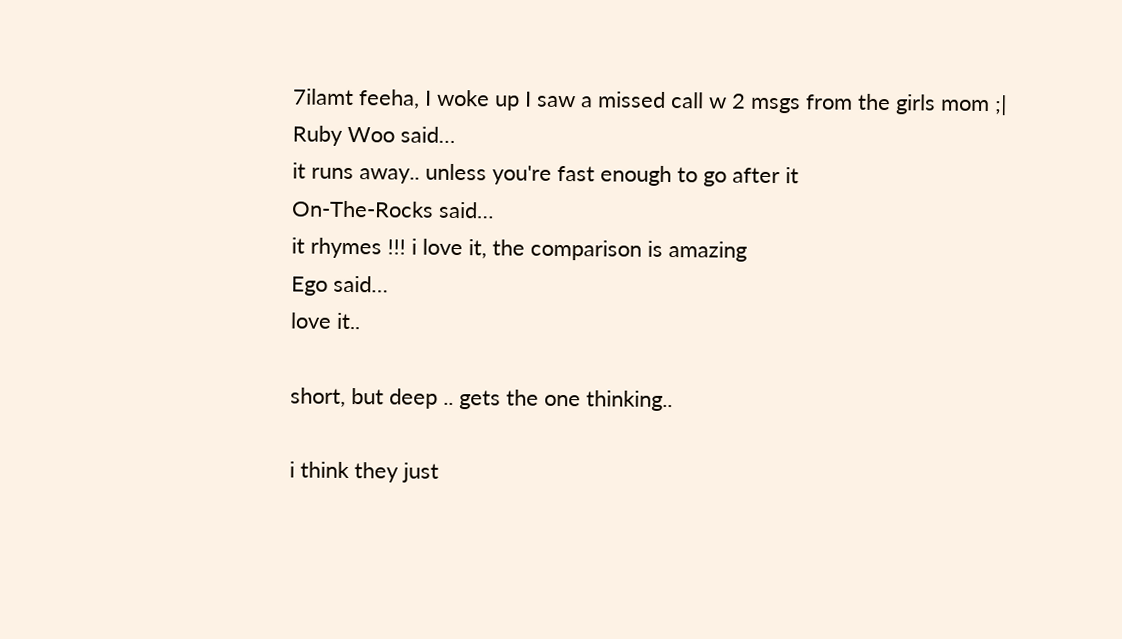7ilamt feeha, I woke up I saw a missed call w 2 msgs from the girls mom ;|
Ruby Woo said…
it runs away.. unless you're fast enough to go after it
On-The-Rocks said…
it rhymes !!! i love it, the comparison is amazing
Ego said…
love it..

short, but deep .. gets the one thinking..

i think they just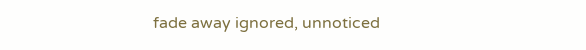fade away ignored, unnoticed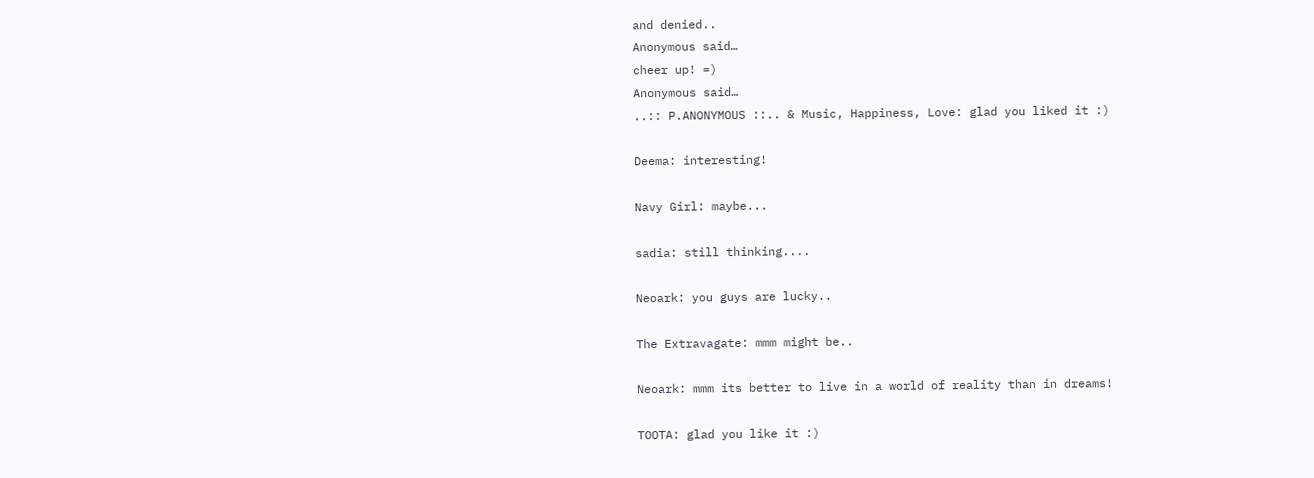and denied..
Anonymous said…
cheer up! =)
Anonymous said…
..:: P.ANONYMOUS ::.. & Music, Happiness, Love: glad you liked it :)

Deema: interesting!

Navy Girl: maybe...

sadia: still thinking....

Neoark: you guys are lucky..

The Extravagate: mmm might be..

Neoark: mmm its better to live in a world of reality than in dreams!

TOOTA: glad you like it :)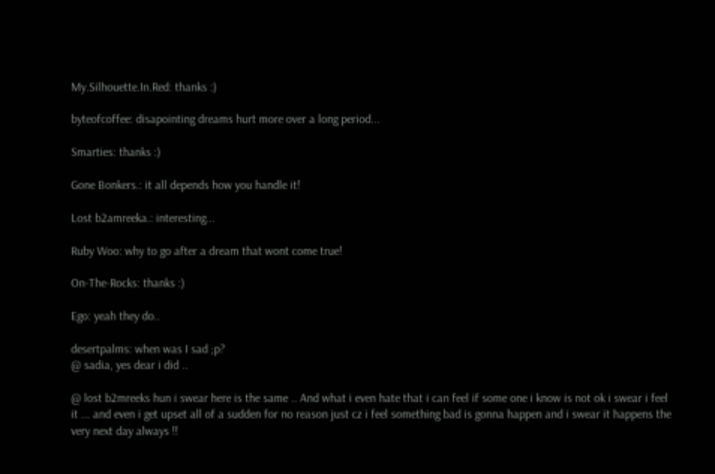My.Silhouette.In.Red: thanks :)

byteofcoffee: disapointing dreams hurt more over a long period...

Smarties: thanks :)

Gone Bonkers.: it all depends how you handle it!

Lost b2amreeka.: interesting...

Ruby Woo: why to go after a dream that wont come true!

On-The-Rocks: thanks :)

Ego: yeah they do..

desertpalms: when was I sad ;p?
@ sadia, yes dear i did ..

@ lost b2mreeks hun i swear here is the same .. And what i even hate that i can feel if some one i know is not ok i swear i feel it ... and even i get upset all of a sudden for no reason just cz i feel something bad is gonna happen and i swear it happens the very next day always !!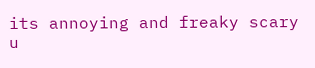its annoying and freaky scary u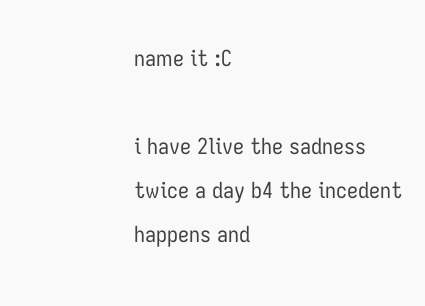name it :C

i have 2live the sadness twice a day b4 the incedent happens and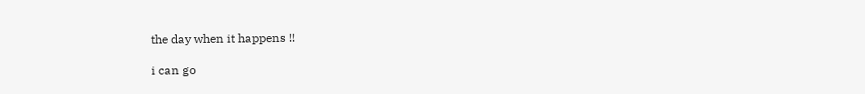the day when it happens !!

i can go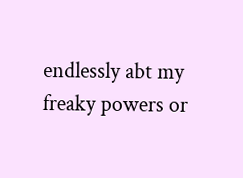endlessly abt my freaky powers or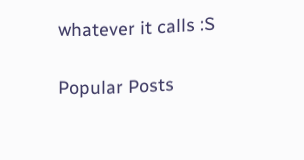whatever it calls :S

Popular Posts